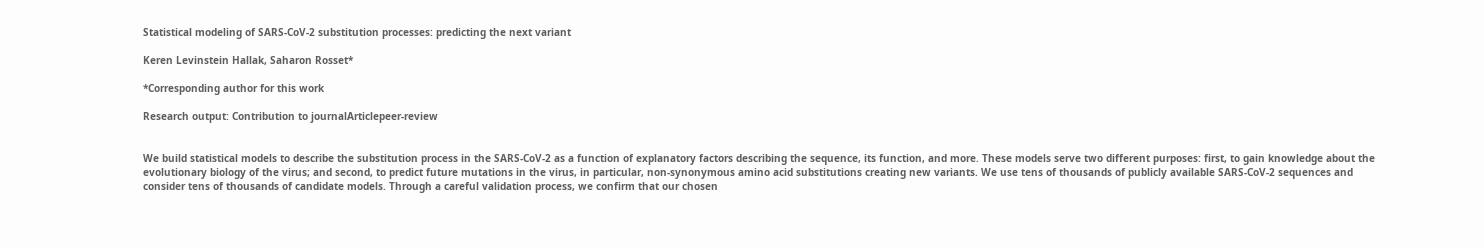Statistical modeling of SARS-CoV-2 substitution processes: predicting the next variant

Keren Levinstein Hallak, Saharon Rosset*

*Corresponding author for this work

Research output: Contribution to journalArticlepeer-review


We build statistical models to describe the substitution process in the SARS-CoV-2 as a function of explanatory factors describing the sequence, its function, and more. These models serve two different purposes: first, to gain knowledge about the evolutionary biology of the virus; and second, to predict future mutations in the virus, in particular, non-synonymous amino acid substitutions creating new variants. We use tens of thousands of publicly available SARS-CoV-2 sequences and consider tens of thousands of candidate models. Through a careful validation process, we confirm that our chosen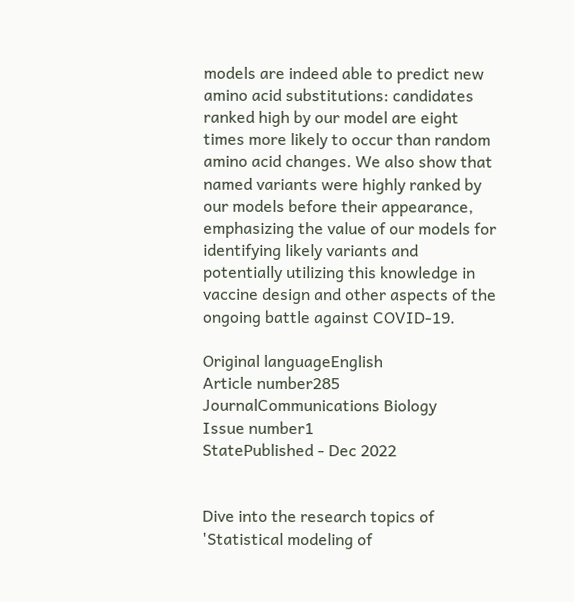models are indeed able to predict new amino acid substitutions: candidates ranked high by our model are eight times more likely to occur than random amino acid changes. We also show that named variants were highly ranked by our models before their appearance, emphasizing the value of our models for identifying likely variants and potentially utilizing this knowledge in vaccine design and other aspects of the ongoing battle against COVID-19.

Original languageEnglish
Article number285
JournalCommunications Biology
Issue number1
StatePublished - Dec 2022


Dive into the research topics of 'Statistical modeling of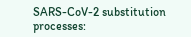SARS-CoV-2 substitution processes: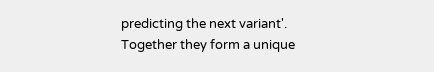predicting the next variant'. Together they form a unique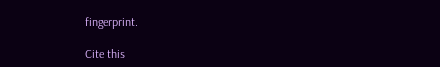fingerprint.

Cite this